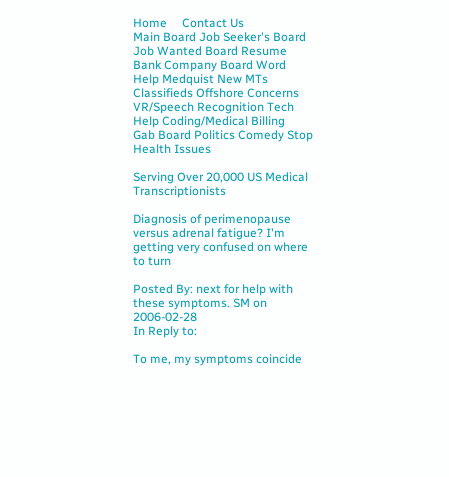Home     Contact Us
Main Board Job Seeker's Board Job Wanted Board Resume Bank Company Board Word Help Medquist New MTs Classifieds Offshore Concerns VR/Speech Recognition Tech Help Coding/Medical Billing
Gab Board Politics Comedy Stop Health Issues

Serving Over 20,000 US Medical Transcriptionists

Diagnosis of perimenopause versus adrenal fatigue? I'm getting very confused on where to turn

Posted By: next for help with these symptoms. SM on 2006-02-28
In Reply to:

To me, my symptoms coincide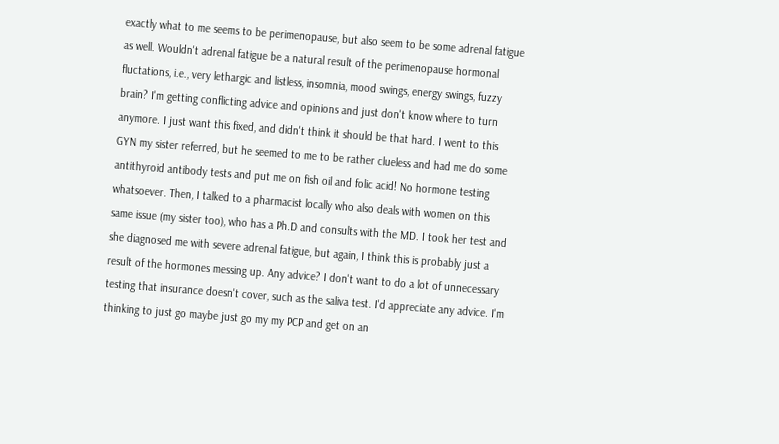exactly what to me seems to be perimenopause, but also seem to be some adrenal fatigue as well. Wouldn't adrenal fatigue be a natural result of the perimenopause hormonal fluctations, i.e., very lethargic and listless, insomnia, mood swings, energy swings, fuzzy brain? I'm getting conflicting advice and opinions and just don't know where to turn anymore. I just want this fixed, and didn't think it should be that hard. I went to this GYN my sister referred, but he seemed to me to be rather clueless and had me do some antithyroid antibody tests and put me on fish oil and folic acid! No hormone testing whatsoever. Then, I talked to a pharmacist locally who also deals with women on this same issue (my sister too), who has a Ph.D and consults with the MD. I took her test and she diagnosed me with severe adrenal fatigue, but again, I think this is probably just a result of the hormones messing up. Any advice? I don't want to do a lot of unnecessary testing that insurance doesn't cover, such as the saliva test. I'd appreciate any advice. I'm thinking to just go maybe just go my my PCP and get on an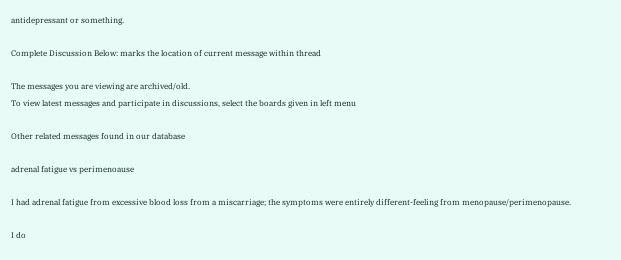antidepressant or something.

Complete Discussion Below: marks the location of current message within thread

The messages you are viewing are archived/old.
To view latest messages and participate in discussions, select the boards given in left menu

Other related messages found in our database

adrenal fatigue vs perimenoause

I had adrenal fatigue from excessive blood loss from a miscarriage; the symptoms were entirely different-feeling from menopause/perimenopause.

I do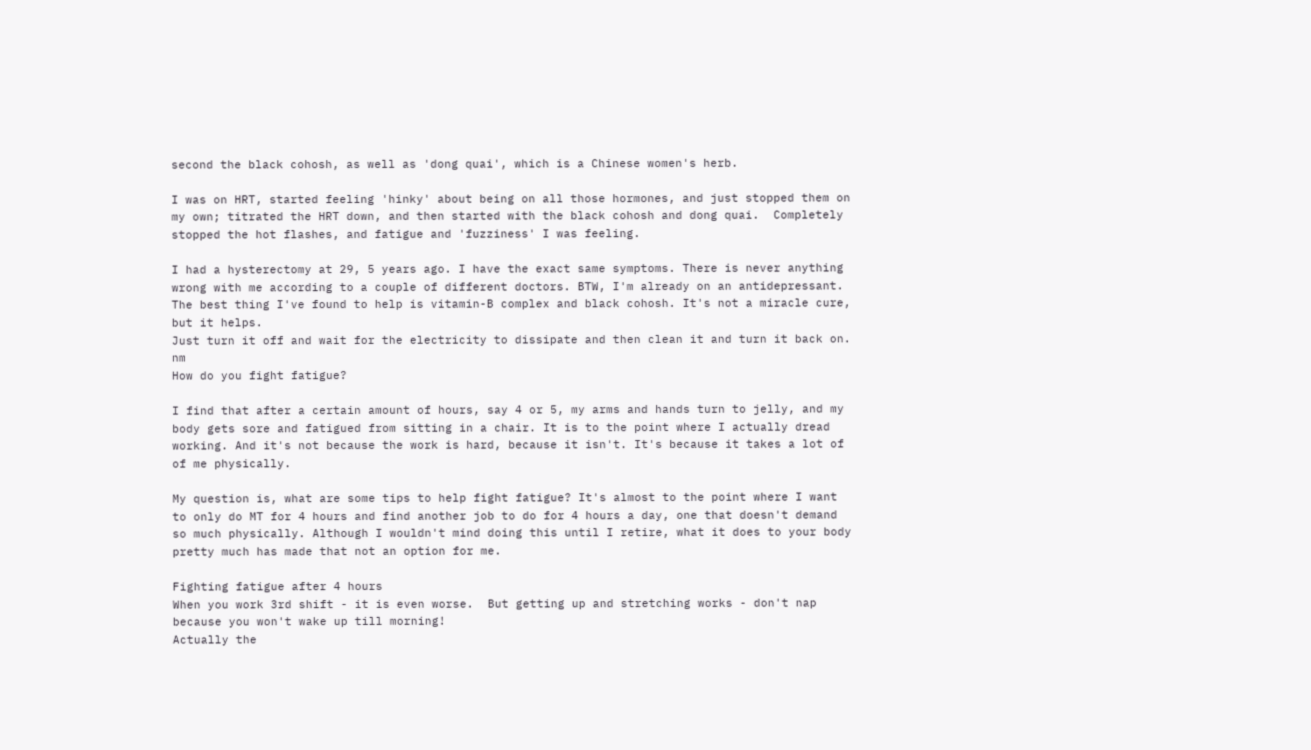second the black cohosh, as well as 'dong quai', which is a Chinese women's herb.

I was on HRT, started feeling 'hinky' about being on all those hormones, and just stopped them on my own; titrated the HRT down, and then started with the black cohosh and dong quai.  Completely stopped the hot flashes, and fatigue and 'fuzziness' I was feeling.

I had a hysterectomy at 29, 5 years ago. I have the exact same symptoms. There is never anything wrong with me according to a couple of different doctors. BTW, I'm already on an antidepressant. The best thing I've found to help is vitamin-B complex and black cohosh. It's not a miracle cure, but it helps.
Just turn it off and wait for the electricity to dissipate and then clean it and turn it back on. nm
How do you fight fatigue?

I find that after a certain amount of hours, say 4 or 5, my arms and hands turn to jelly, and my body gets sore and fatigued from sitting in a chair. It is to the point where I actually dread working. And it's not because the work is hard, because it isn't. It's because it takes a lot of of me physically.

My question is, what are some tips to help fight fatigue? It's almost to the point where I want to only do MT for 4 hours and find another job to do for 4 hours a day, one that doesn't demand so much physically. Although I wouldn't mind doing this until I retire, what it does to your body pretty much has made that not an option for me.

Fighting fatigue after 4 hours
When you work 3rd shift - it is even worse.  But getting up and stretching works - don't nap because you won't wake up till morning!
Actually the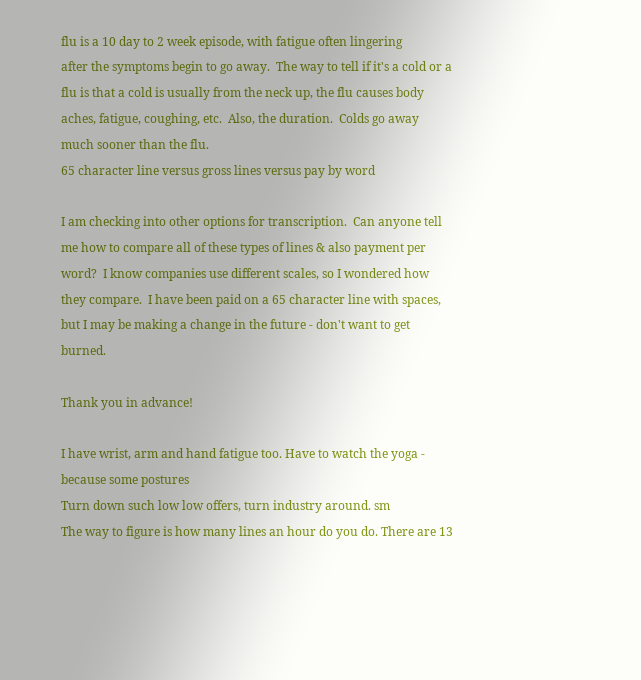flu is a 10 day to 2 week episode, with fatigue often lingering
after the symptoms begin to go away.  The way to tell if it's a cold or a flu is that a cold is usually from the neck up, the flu causes body aches, fatigue, coughing, etc.  Also, the duration.  Colds go away much sooner than the flu.
65 character line versus gross lines versus pay by word

I am checking into other options for transcription.  Can anyone tell me how to compare all of these types of lines & also payment per word?  I know companies use different scales, so I wondered how they compare.  I have been paid on a 65 character line with spaces, but I may be making a change in the future - don't want to get burned.

Thank you in advance!

I have wrist, arm and hand fatigue too. Have to watch the yoga - because some postures
Turn down such low low offers, turn industry around. sm
The way to figure is how many lines an hour do you do. There are 13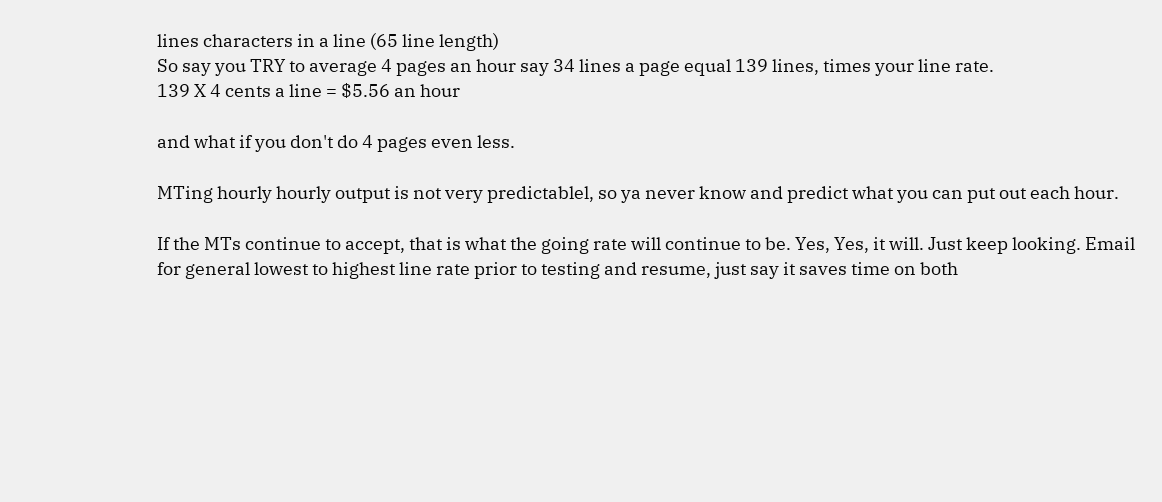lines characters in a line (65 line length)
So say you TRY to average 4 pages an hour say 34 lines a page equal 139 lines, times your line rate.
139 X 4 cents a line = $5.56 an hour

and what if you don't do 4 pages even less.

MTing hourly hourly output is not very predictablel, so ya never know and predict what you can put out each hour.

If the MTs continue to accept, that is what the going rate will continue to be. Yes, Yes, it will. Just keep looking. Email for general lowest to highest line rate prior to testing and resume, just say it saves time on both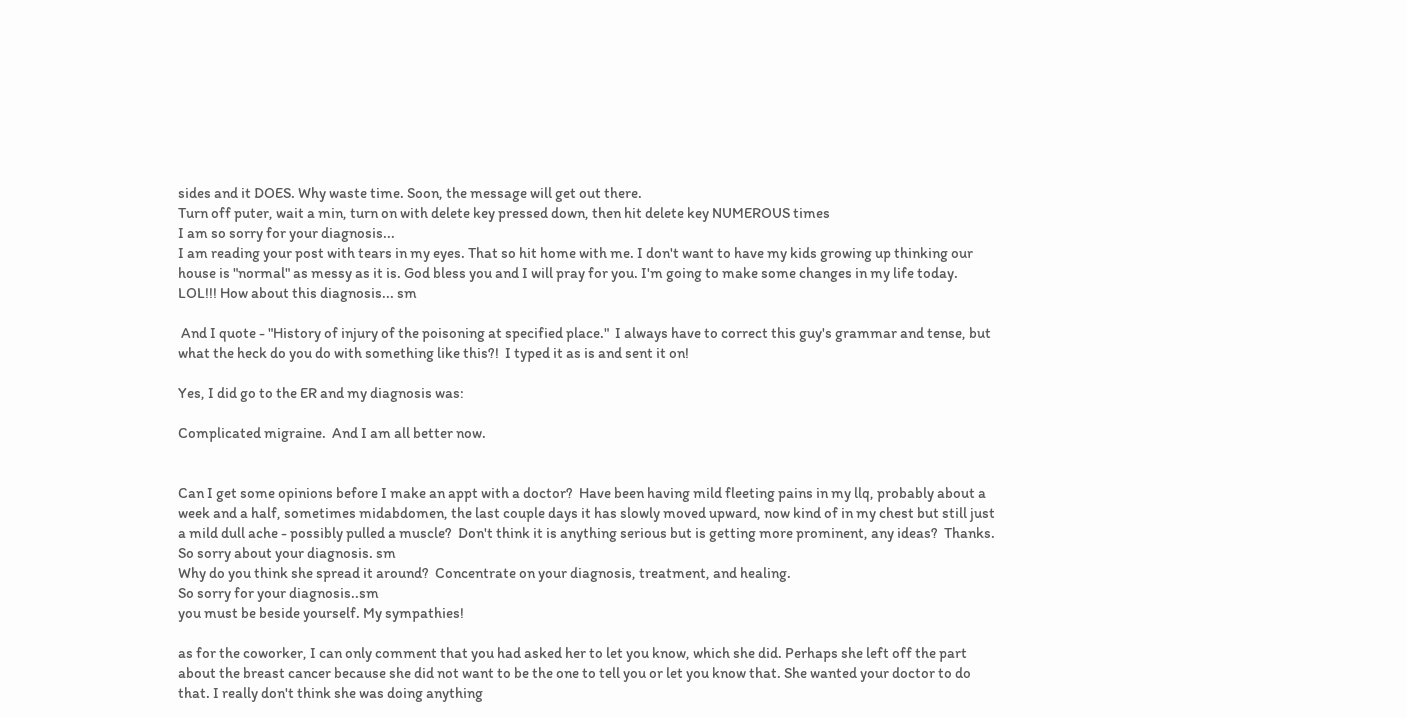sides and it DOES. Why waste time. Soon, the message will get out there.
Turn off puter, wait a min, turn on with delete key pressed down, then hit delete key NUMEROUS times
I am so sorry for your diagnosis...
I am reading your post with tears in my eyes. That so hit home with me. I don't want to have my kids growing up thinking our house is "normal" as messy as it is. God bless you and I will pray for you. I'm going to make some changes in my life today.
LOL!!! How about this diagnosis... sm

 And I quote - "History of injury of the poisoning at specified place."  I always have to correct this guy's grammar and tense, but what the heck do you do with something like this?!  I typed it as is and sent it on!

Yes, I did go to the ER and my diagnosis was:

Complicated migraine.  And I am all better now.


Can I get some opinions before I make an appt with a doctor?  Have been having mild fleeting pains in my llq, probably about a week and a half, sometimes midabdomen, the last couple days it has slowly moved upward, now kind of in my chest but still just a mild dull ache - possibly pulled a muscle?  Don't think it is anything serious but is getting more prominent, any ideas?  Thanks.
So sorry about your diagnosis. sm
Why do you think she spread it around?  Concentrate on your diagnosis, treatment, and healing.
So sorry for your diagnosis..sm
you must be beside yourself. My sympathies!

as for the coworker, I can only comment that you had asked her to let you know, which she did. Perhaps she left off the part about the breast cancer because she did not want to be the one to tell you or let you know that. She wanted your doctor to do that. I really don't think she was doing anything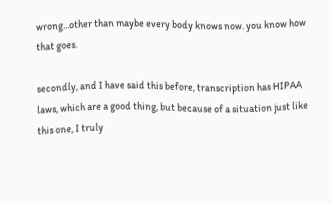wrong...other than maybe every body knows now. you know how that goes.

secondly, and I have said this before, transcription has HIPAA laws, which are a good thing, but because of a situation just like this one, I truly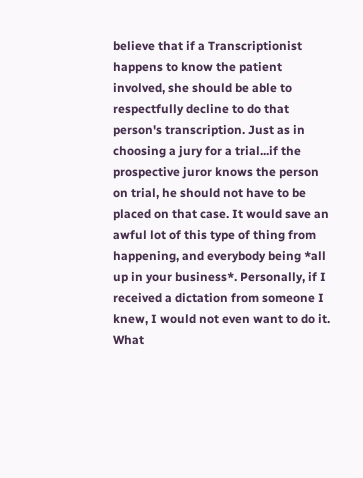believe that if a Transcriptionist happens to know the patient involved, she should be able to respectfully decline to do that person's transcription. Just as in choosing a jury for a trial...if the prospective juror knows the person on trial, he should not have to be placed on that case. It would save an awful lot of this type of thing from happening, and everybody being *all up in your business*. Personally, if I received a dictation from someone I knew, I would not even want to do it. What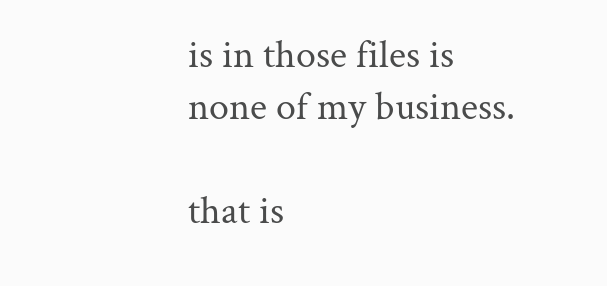is in those files is none of my business.

that is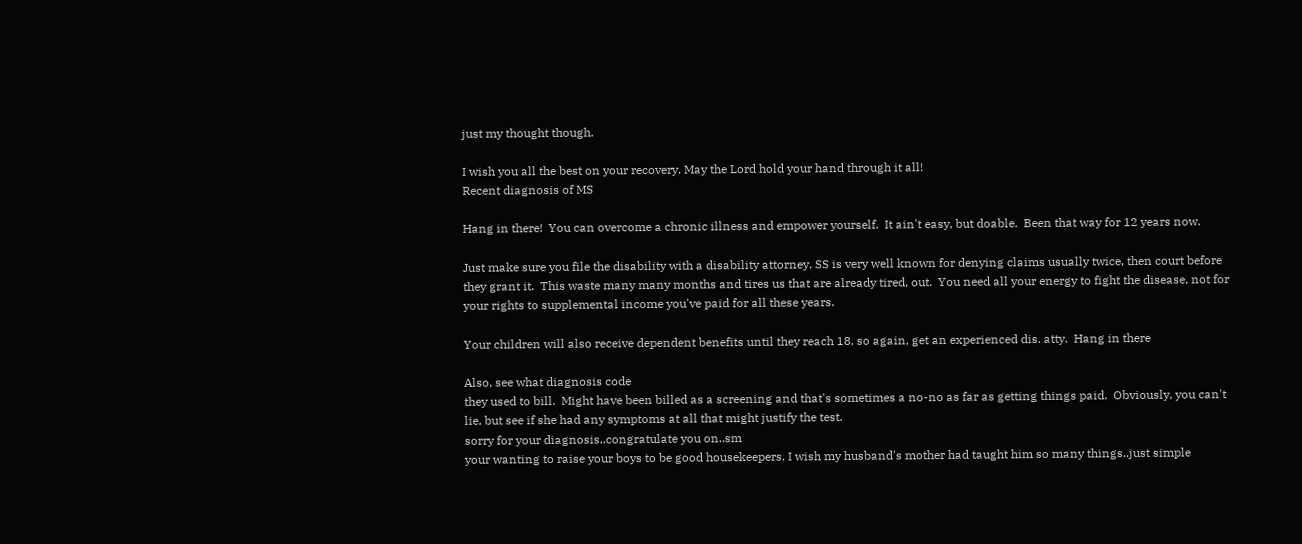just my thought though.

I wish you all the best on your recovery. May the Lord hold your hand through it all!
Recent diagnosis of MS

Hang in there!  You can overcome a chronic illness and empower yourself.  It ain't easy, but doable.  Been that way for 12 years now.

Just make sure you file the disability with a disability attorney. SS is very well known for denying claims usually twice, then court before they grant it.  This waste many many months and tires us that are already tired, out.  You need all your energy to fight the disease, not for your rights to supplemental income you've paid for all these years.

Your children will also receive dependent benefits until they reach 18, so again, get an experienced dis. atty.  Hang in there

Also, see what diagnosis code
they used to bill.  Might have been billed as a screening and that's sometimes a no-no as far as getting things paid.  Obviously, you can't lie, but see if she had any symptoms at all that might justify the test.
sorry for your diagnosis..congratulate you on..sm
your wanting to raise your boys to be good housekeepers. I wish my husband's mother had taught him so many things..just simple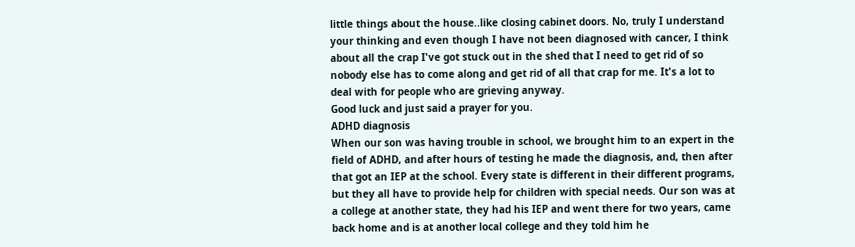little things about the house..like closing cabinet doors. No, truly I understand your thinking and even though I have not been diagnosed with cancer, I think about all the crap I've got stuck out in the shed that I need to get rid of so nobody else has to come along and get rid of all that crap for me. It's a lot to deal with for people who are grieving anyway.
Good luck and just said a prayer for you.
ADHD diagnosis
When our son was having trouble in school, we brought him to an expert in the field of ADHD, and after hours of testing he made the diagnosis, and, then after that got an IEP at the school. Every state is different in their different programs, but they all have to provide help for children with special needs. Our son was at a college at another state, they had his IEP and went there for two years, came back home and is at another local college and they told him he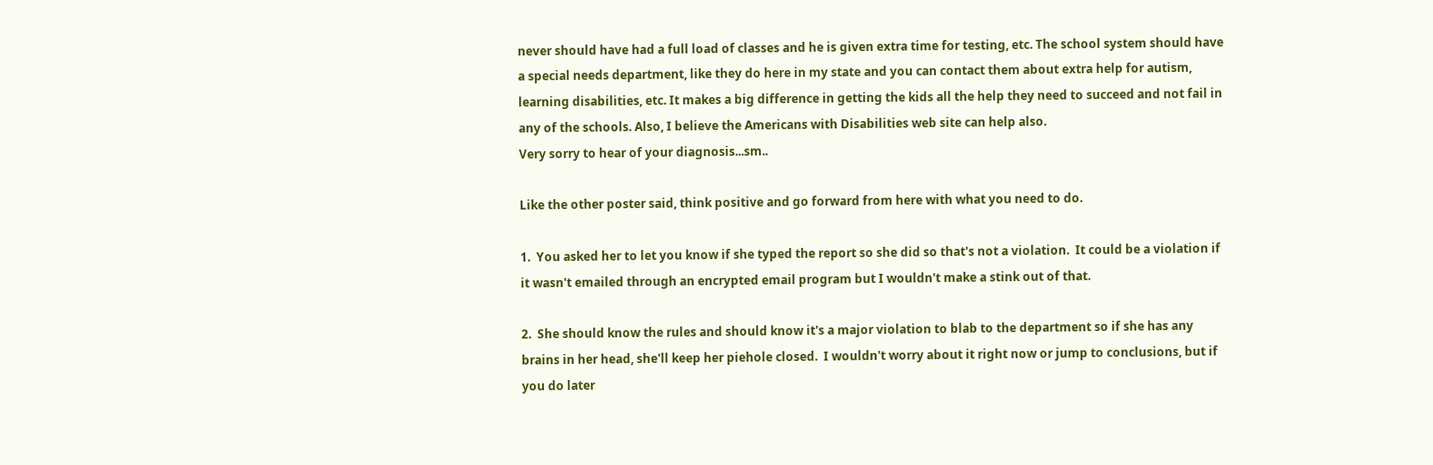never should have had a full load of classes and he is given extra time for testing, etc. The school system should have a special needs department, like they do here in my state and you can contact them about extra help for autism, learning disabilities, etc. It makes a big difference in getting the kids all the help they need to succeed and not fail in any of the schools. Also, I believe the Americans with Disabilities web site can help also.
Very sorry to hear of your diagnosis...sm..

Like the other poster said, think positive and go forward from here with what you need to do.

1.  You asked her to let you know if she typed the report so she did so that's not a violation.  It could be a violation if it wasn't emailed through an encrypted email program but I wouldn't make a stink out of that.

2.  She should know the rules and should know it's a major violation to blab to the department so if she has any brains in her head, she'll keep her piehole closed.  I wouldn't worry about it right now or jump to conclusions, but if you do later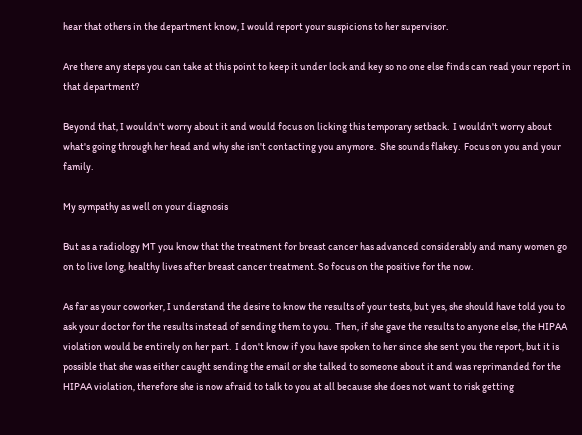hear that others in the department know, I would report your suspicions to her supervisor.

Are there any steps you can take at this point to keep it under lock and key so no one else finds can read your report in that department?

Beyond that, I wouldn't worry about it and would focus on licking this temporary setback.  I wouldn't worry about what's going through her head and why she isn't contacting you anymore.  She sounds flakey.  Focus on you and your family.

My sympathy as well on your diagnosis

But as a radiology MT you know that the treatment for breast cancer has advanced considerably and many women go on to live long, healthy lives after breast cancer treatment. So focus on the positive for the now.

As far as your coworker, I understand the desire to know the results of your tests, but yes, she should have told you to ask your doctor for the results instead of sending them to you.  Then, if she gave the results to anyone else, the HIPAA violation would be entirely on her part.  I don't know if you have spoken to her since she sent you the report, but it is possible that she was either caught sending the email or she talked to someone about it and was reprimanded for the HIPAA violation, therefore she is now afraid to talk to you at all because she does not want to risk getting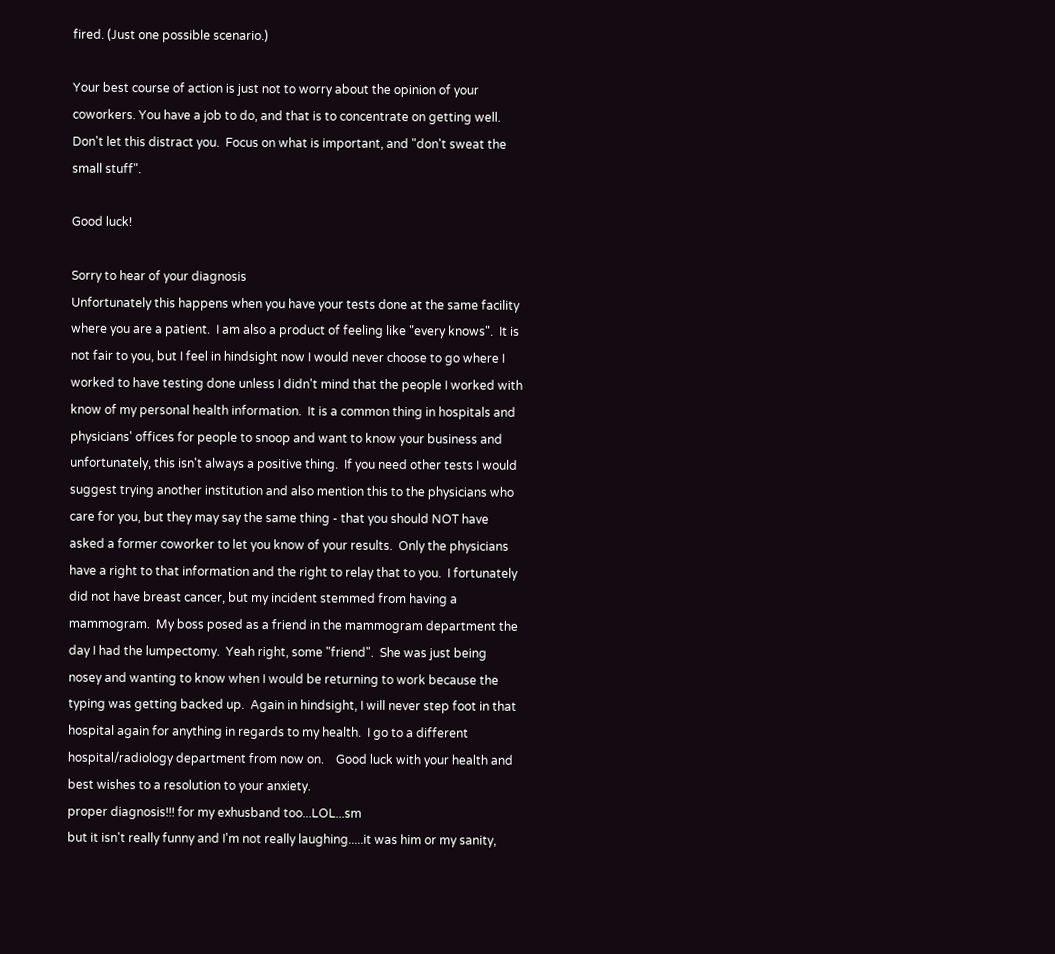fired. (Just one possible scenario.)

Your best course of action is just not to worry about the opinion of your coworkers. You have a job to do, and that is to concentrate on getting well.  Don't let this distract you.  Focus on what is important, and "don't sweat the small stuff".

Good luck!

Sorry to hear of your diagnosis
Unfortunately this happens when you have your tests done at the same facility where you are a patient.  I am also a product of feeling like "every knows".  It is not fair to you, but I feel in hindsight now I would never choose to go where I worked to have testing done unless I didn't mind that the people I worked with know of my personal health information.  It is a common thing in hospitals and physicians' offices for people to snoop and want to know your business and unfortunately, this isn't always a positive thing.  If you need other tests I would suggest trying another institution and also mention this to the physicians who care for you, but they may say the same thing - that you should NOT have asked a former coworker to let you know of your results.  Only the physicians have a right to that information and the right to relay that to you.  I fortunately did not have breast cancer, but my incident stemmed from having a mammogram.  My boss posed as a friend in the mammogram department the day I had the lumpectomy.  Yeah right, some "friend".  She was just being nosey and wanting to know when I would be returning to work because the typing was getting backed up.  Again in hindsight, I will never step foot in that hospital again for anything in regards to my health.  I go to a different hospital/radiology department from now on.    Good luck with your health and best wishes to a resolution to your anxiety.
proper diagnosis!!! for my exhusband too...LOL...sm
but it isn't really funny and I'm not really laughing.....it was him or my sanity,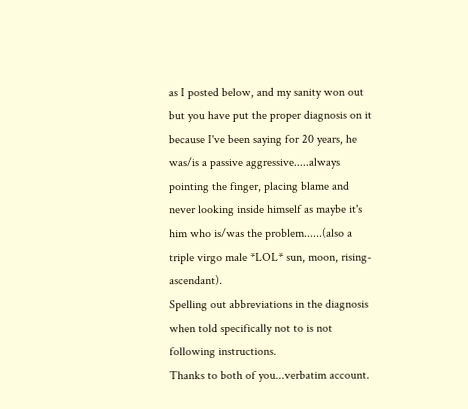as I posted below, and my sanity won out but you have put the proper diagnosis on it because I've been saying for 20 years, he was/is a passive aggressive.....always pointing the finger, placing blame and never looking inside himself as maybe it's him who is/was the problem......(also a triple virgo male *LOL* sun, moon, rising-ascendant).
Spelling out abbreviations in the diagnosis
when told specifically not to is not following instructions.
Thanks to both of you...verbatim account.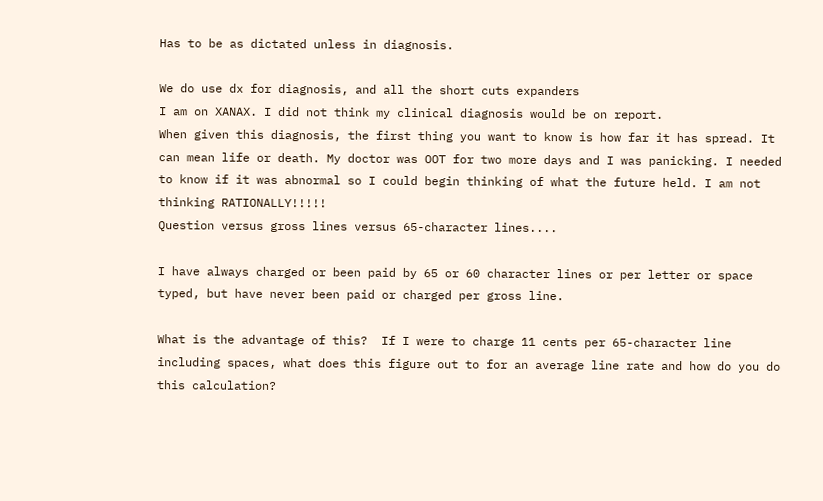Has to be as dictated unless in diagnosis.

We do use dx for diagnosis, and all the short cuts expanders
I am on XANAX. I did not think my clinical diagnosis would be on report.
When given this diagnosis, the first thing you want to know is how far it has spread. It can mean life or death. My doctor was OOT for two more days and I was panicking. I needed to know if it was abnormal so I could begin thinking of what the future held. I am not thinking RATIONALLY!!!!!
Question versus gross lines versus 65-character lines....

I have always charged or been paid by 65 or 60 character lines or per letter or space typed, but have never been paid or charged per gross line.

What is the advantage of this?  If I were to charge 11 cents per 65-character line including spaces, what does this figure out to for an average line rate and how do you do this calculation?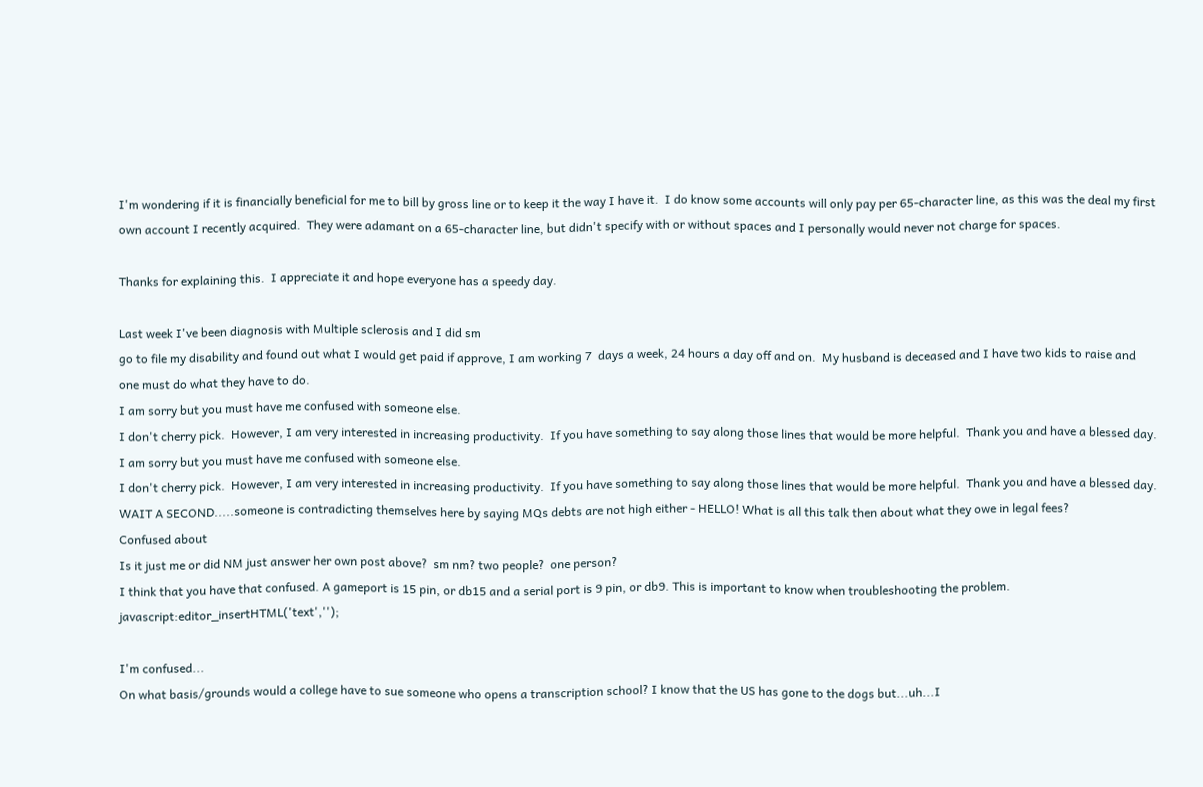I'm wondering if it is financially beneficial for me to bill by gross line or to keep it the way I have it.  I do know some accounts will only pay per 65-character line, as this was the deal my first own account I recently acquired.  They were adamant on a 65-character line, but didn't specify with or without spaces and I personally would never not charge for spaces.

Thanks for explaining this.  I appreciate it and hope everyone has a speedy day.

Last week I've been diagnosis with Multiple sclerosis and I did sm
go to file my disability and found out what I would get paid if approve, I am working 7  days a week, 24 hours a day off and on.  My husband is deceased and I have two kids to raise and one must do what they have to do.
I am sorry but you must have me confused with someone else.
I don't cherry pick.  However, I am very interested in increasing productivity.  If you have something to say along those lines that would be more helpful.  Thank you and have a blessed day.
I am sorry but you must have me confused with someone else.
I don't cherry pick.  However, I am very interested in increasing productivity.  If you have something to say along those lines that would be more helpful.  Thank you and have a blessed day.
WAIT A SECOND.....someone is contradicting themselves here by saying MQs debts are not high either - HELLO! What is all this talk then about what they owe in legal fees?
Confused about
Is it just me or did NM just answer her own post above?  sm nm? two people?  one person?
I think that you have that confused. A gameport is 15 pin, or db15 and a serial port is 9 pin, or db9. This is important to know when troubleshooting the problem. javascript:editor_insertHTML('text','');

I'm confused...
On what basis/grounds would a college have to sue someone who opens a transcription school? I know that the US has gone to the dogs but...uh...I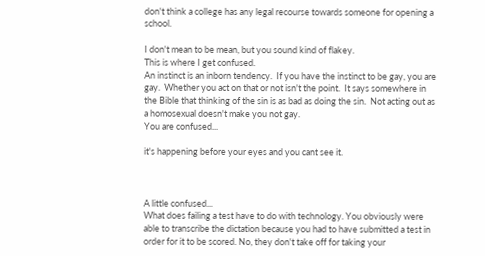don't think a college has any legal recourse towards someone for opening a school.

I don't mean to be mean, but you sound kind of flakey.
This is where I get confused.
An instinct is an inborn tendency.  If you have the instinct to be gay, you are gay.  Whether you act on that or not isn't the point.  It says somewhere in the Bible that thinking of the sin is as bad as doing the sin.  Not acting out as a homosexual doesn't make you not gay.
You are confused...

it's happening before your eyes and you cant see it.



A little confused...
What does failing a test have to do with technology. You obviously were able to transcribe the dictation because you had to have submitted a test in order for it to be scored. No, they don't take off for taking your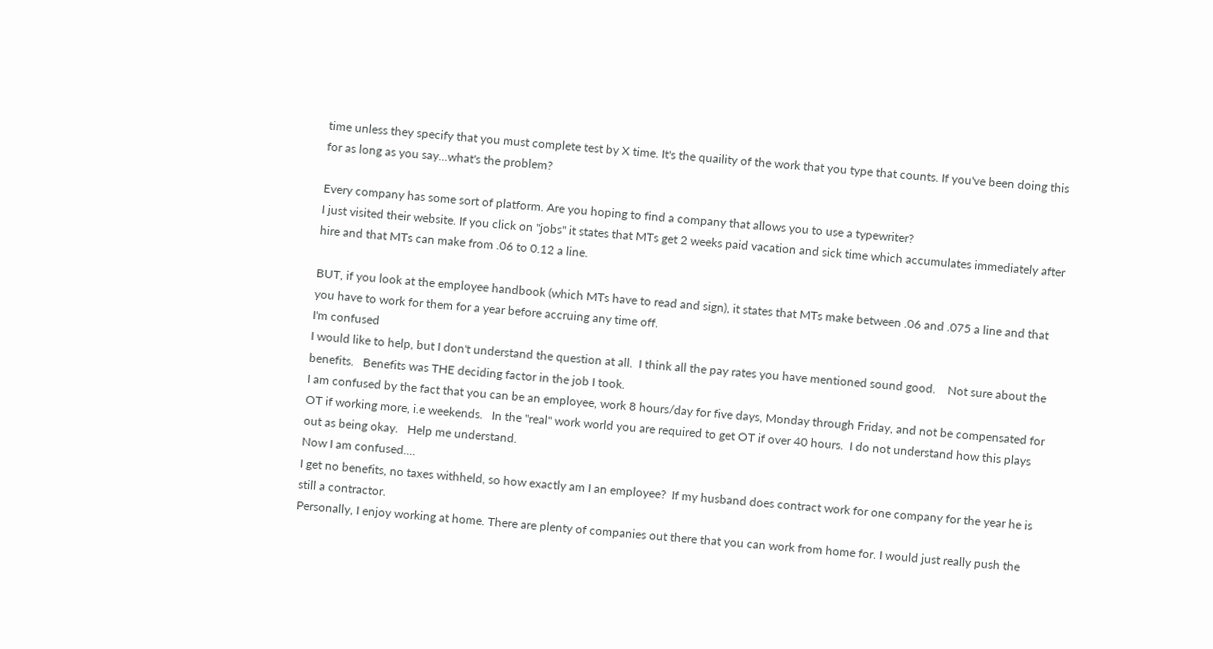time unless they specify that you must complete test by X time. It's the quaility of the work that you type that counts. If you've been doing this for as long as you say...what's the problem?

Every company has some sort of platform. Are you hoping to find a company that allows you to use a typewriter?
I just visited their website. If you click on "jobs" it states that MTs get 2 weeks paid vacation and sick time which accumulates immediately after hire and that MTs can make from .06 to 0.12 a line.

BUT, if you look at the employee handbook (which MTs have to read and sign), it states that MTs make between .06 and .075 a line and that you have to work for them for a year before accruing any time off.
I'm confused
I would like to help, but I don't understand the question at all.  I think all the pay rates you have mentioned sound good.    Not sure about the benefits.   Benefits was THE deciding factor in the job I took.
I am confused by the fact that you can be an employee, work 8 hours/day for five days, Monday through Friday, and not be compensated for OT if working more, i.e weekends.   In the "real" work world you are required to get OT if over 40 hours.  I do not understand how this plays out as being okay.   Help me understand.
Now I am confused....
I get no benefits, no taxes withheld, so how exactly am I an employee?  If my husband does contract work for one company for the year he is still a contractor.
Personally, I enjoy working at home. There are plenty of companies out there that you can work from home for. I would just really push the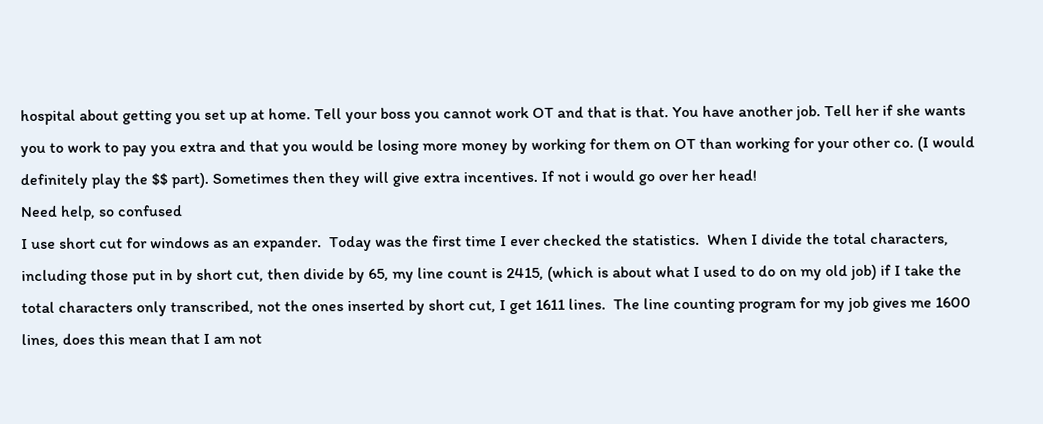hospital about getting you set up at home. Tell your boss you cannot work OT and that is that. You have another job. Tell her if she wants you to work to pay you extra and that you would be losing more money by working for them on OT than working for your other co. (I would definitely play the $$ part). Sometimes then they will give extra incentives. If not i would go over her head!
Need help, so confused
I use short cut for windows as an expander.  Today was the first time I ever checked the statistics.  When I divide the total characters, including those put in by short cut, then divide by 65, my line count is 2415, (which is about what I used to do on my old job) if I take the total characters only transcribed, not the ones inserted by short cut, I get 1611 lines.  The line counting program for my job gives me 1600 lines, does this mean that I am not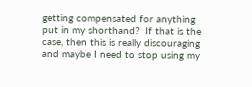getting compensated for anything put in my shorthand?  If that is the case, then this is really discouraging and maybe I need to stop using my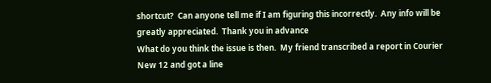shortcut?  Can anyone tell me if I am figuring this incorrectly.  Any info will be greatly appreciated.  Thank you in advance
What do you think the issue is then.  My friend transcribed a report in Courier New 12 and got a line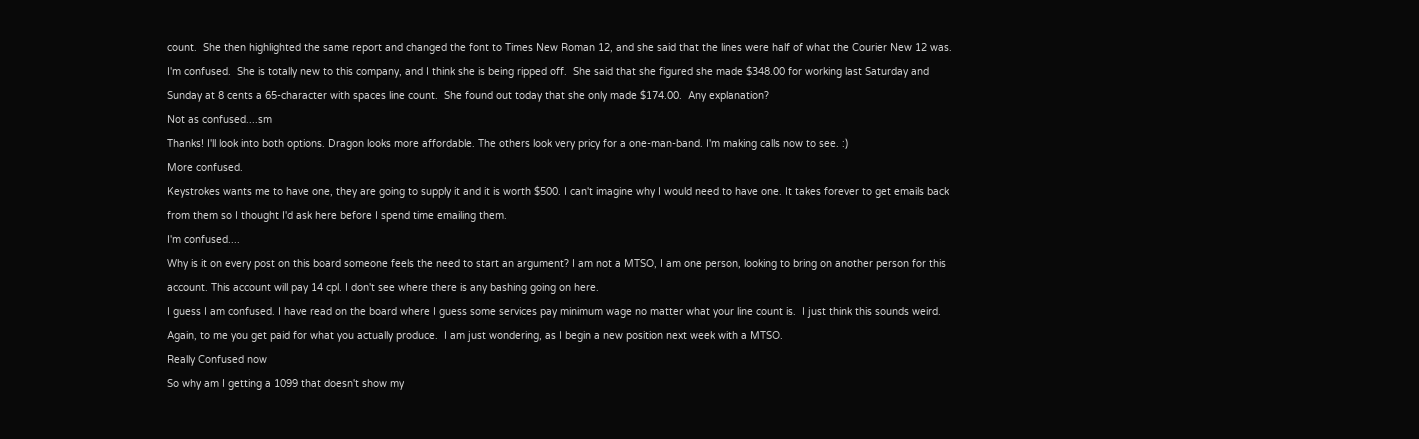count.  She then highlighted the same report and changed the font to Times New Roman 12, and she said that the lines were half of what the Courier New 12 was.  I'm confused.  She is totally new to this company, and I think she is being ripped off.  She said that she figured she made $348.00 for working last Saturday and Sunday at 8 cents a 65-character with spaces line count.  She found out today that she only made $174.00.  Any explanation?
Not as confused....sm
Thanks! I'll look into both options. Dragon looks more affordable. The others look very pricy for a one-man-band. I'm making calls now to see. :)
More confused.
Keystrokes wants me to have one, they are going to supply it and it is worth $500. I can't imagine why I would need to have one. It takes forever to get emails back from them so I thought I'd ask here before I spend time emailing them.
I'm confused....
Why is it on every post on this board someone feels the need to start an argument? I am not a MTSO, I am one person, looking to bring on another person for this account. This account will pay 14 cpl. I don't see where there is any bashing going on here.
I guess I am confused. I have read on the board where I guess some services pay minimum wage no matter what your line count is.  I just think this sounds weird.  Again, to me you get paid for what you actually produce.  I am just wondering, as I begin a new position next week with a MTSO.
Really Confused now
So why am I getting a 1099 that doesn't show my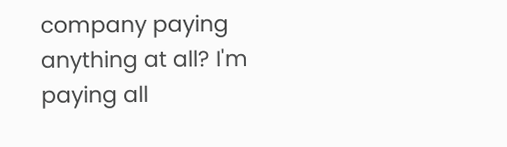company paying anything at all? I'm paying all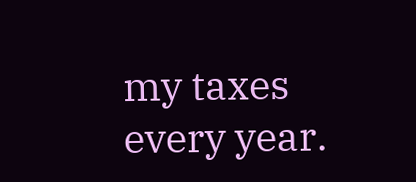my taxes every year.